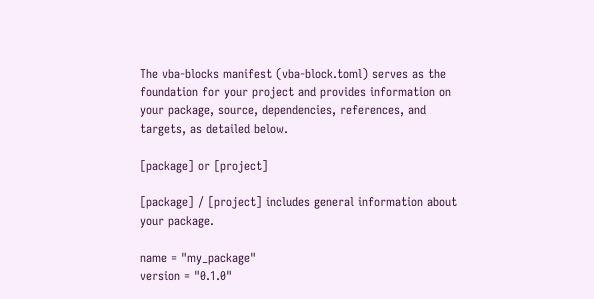The vba-blocks manifest (vba-block.toml) serves as the foundation for your project and provides information on your package, source, dependencies, references, and targets, as detailed below.

[package] or [project]

[package] / [project] includes general information about your package.

name = "my_package"
version = "0.1.0"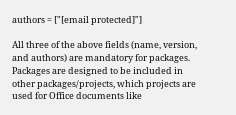authors = ["[email protected]"]

All three of the above fields (name, version, and authors) are mandatory for packages. Packages are designed to be included in other packages/projects, which projects are used for Office documents like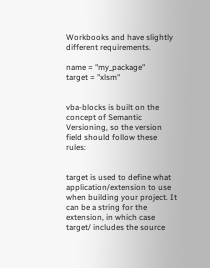Workbooks and have slightly different requirements.

name = "my_package"
target = "xlsm"


vba-blocks is built on the concept of Semantic Versioning, so the version field should follow these rules:


target is used to define what application/extension to use when building your project. It can be a string for the extension, in which case target/ includes the source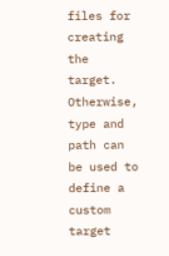files for creating the target. Otherwise, type and path can be used to define a custom target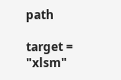path

target = "xlsm"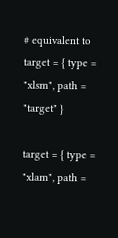# equivalent to target = { type = "xlsm", path = "target" }

target = { type = "xlam", path =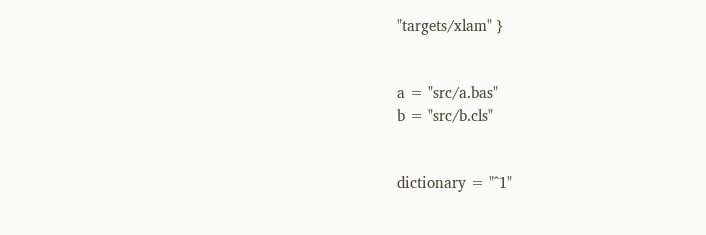"targets/xlam" }


a = "src/a.bas"
b = "src/b.cls"


dictionary = "^1"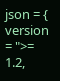json = { version = ">= 1.2,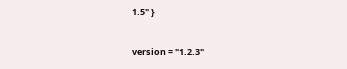1.5" }

version = "1.2.3"